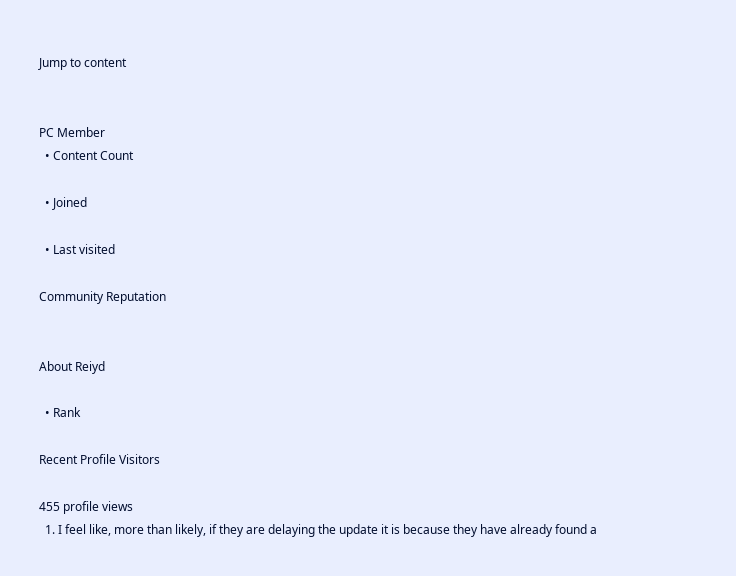Jump to content


PC Member
  • Content Count

  • Joined

  • Last visited

Community Reputation


About Reiyd

  • Rank

Recent Profile Visitors

455 profile views
  1. I feel like, more than likely, if they are delaying the update it is because they have already found a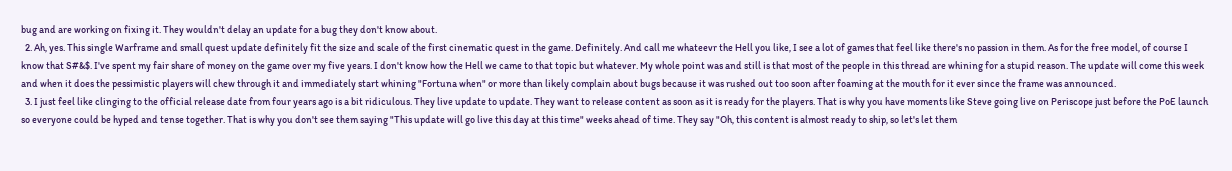bug and are working on fixing it. They wouldn't delay an update for a bug they don't know about.
  2. Ah, yes. This single Warframe and small quest update definitely fit the size and scale of the first cinematic quest in the game. Definitely. And call me whateevr the Hell you like, I see a lot of games that feel like there's no passion in them. As for the free model, of course I know that S#&$. I've spent my fair share of money on the game over my five years. I don't know how the Hell we came to that topic but whatever. My whole point was and still is that most of the people in this thread are whining for a stupid reason. The update will come this week and when it does the pessimistic players will chew through it and immediately start whining "Fortuna when" or more than likely complain about bugs because it was rushed out too soon after foaming at the mouth for it ever since the frame was announced.
  3. I just feel like clinging to the official release date from four years ago is a bit ridiculous. They live update to update. They want to release content as soon as it is ready for the players. That is why you have moments like Steve going live on Periscope just before the PoE launch so everyone could be hyped and tense together. That is why you don't see them saying "This update will go live this day at this time" weeks ahead of time. They say "Oh, this content is almost ready to ship, so let's let them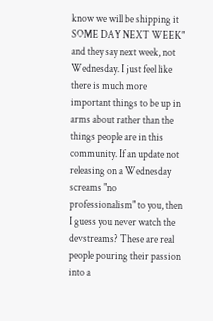know we will be shipping it SOME DAY NEXT WEEK" and they say next week, not Wednesday. I just feel like there is much more important things to be up in arms about rather than the things people are in this community. If an update not releasing on a Wednesday screams "no professionalism" to you, then I guess you never watch the devstreams? These are real people pouring their passion into a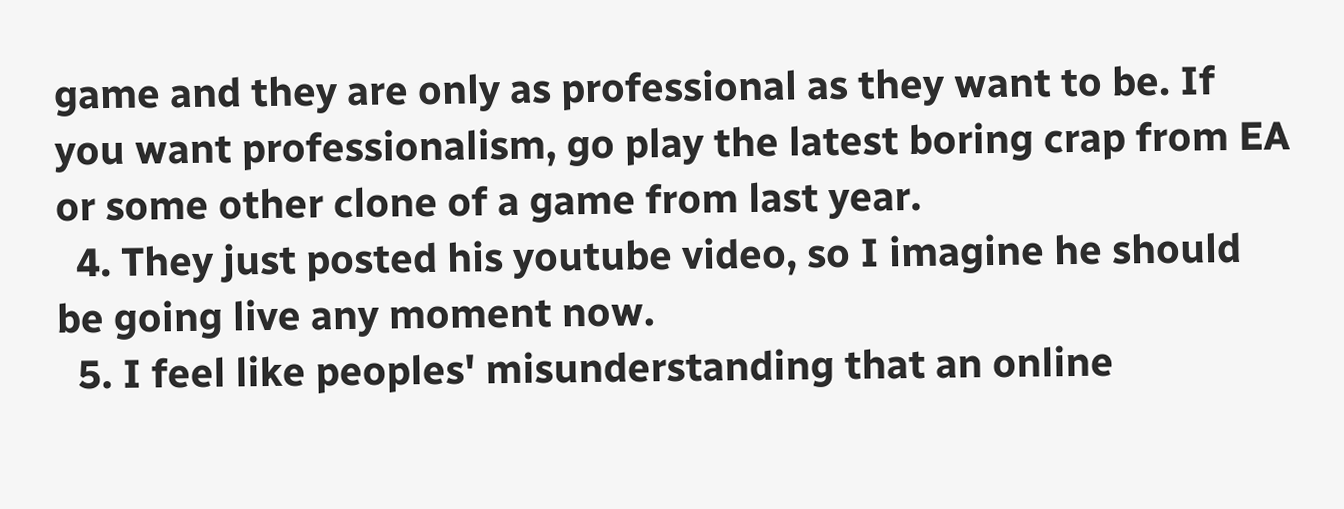game and they are only as professional as they want to be. If you want professionalism, go play the latest boring crap from EA or some other clone of a game from last year.
  4. They just posted his youtube video, so I imagine he should be going live any moment now.
  5. I feel like peoples' misunderstanding that an online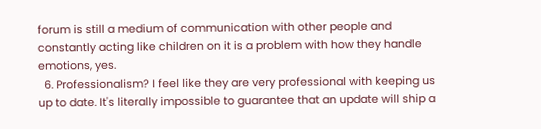forum is still a medium of communication with other people and constantly acting like children on it is a problem with how they handle emotions, yes.
  6. Professionalism? I feel like they are very professional with keeping us up to date. It's literally impossible to guarantee that an update will ship a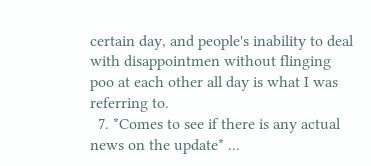certain day, and people's inability to deal with disappointmen without flinging poo at each other all day is what I was referring to.
  7. *Comes to see if there is any actual news on the update* ...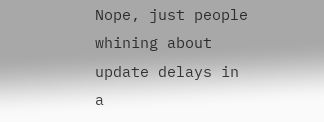Nope, just people whining about update delays in a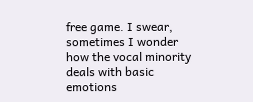free game. I swear, sometimes I wonder how the vocal minority deals with basic emotions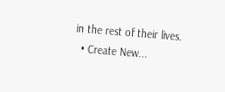in the rest of their lives.
  • Create New...